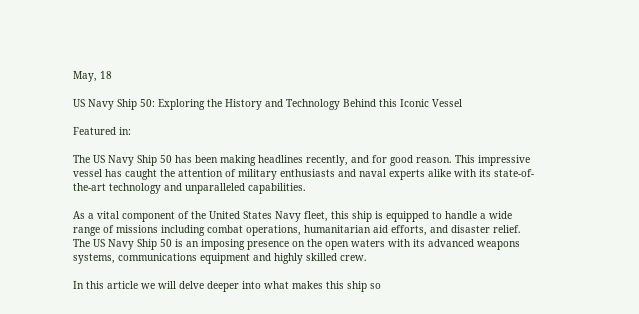May, 18

US Navy Ship 50: Exploring the History and Technology Behind this Iconic Vessel

Featured in:

The US Navy Ship 50 has been making headlines recently, and for good reason. This impressive vessel has caught the attention of military enthusiasts and naval experts alike with its state-of-the-art technology and unparalleled capabilities.

As a vital component of the United States Navy fleet, this ship is equipped to handle a wide range of missions including combat operations, humanitarian aid efforts, and disaster relief. The US Navy Ship 50 is an imposing presence on the open waters with its advanced weapons systems, communications equipment and highly skilled crew.

In this article we will delve deeper into what makes this ship so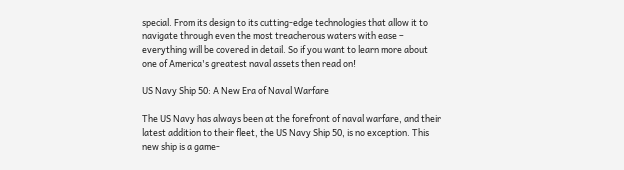special. From its design to its cutting-edge technologies that allow it to navigate through even the most treacherous waters with ease – everything will be covered in detail. So if you want to learn more about one of America's greatest naval assets then read on!

US Navy Ship 50: A New Era of Naval Warfare

The US Navy has always been at the forefront of naval warfare, and their latest addition to their fleet, the US Navy Ship 50, is no exception. This new ship is a game-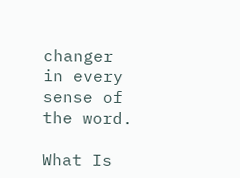changer in every sense of the word.

What Is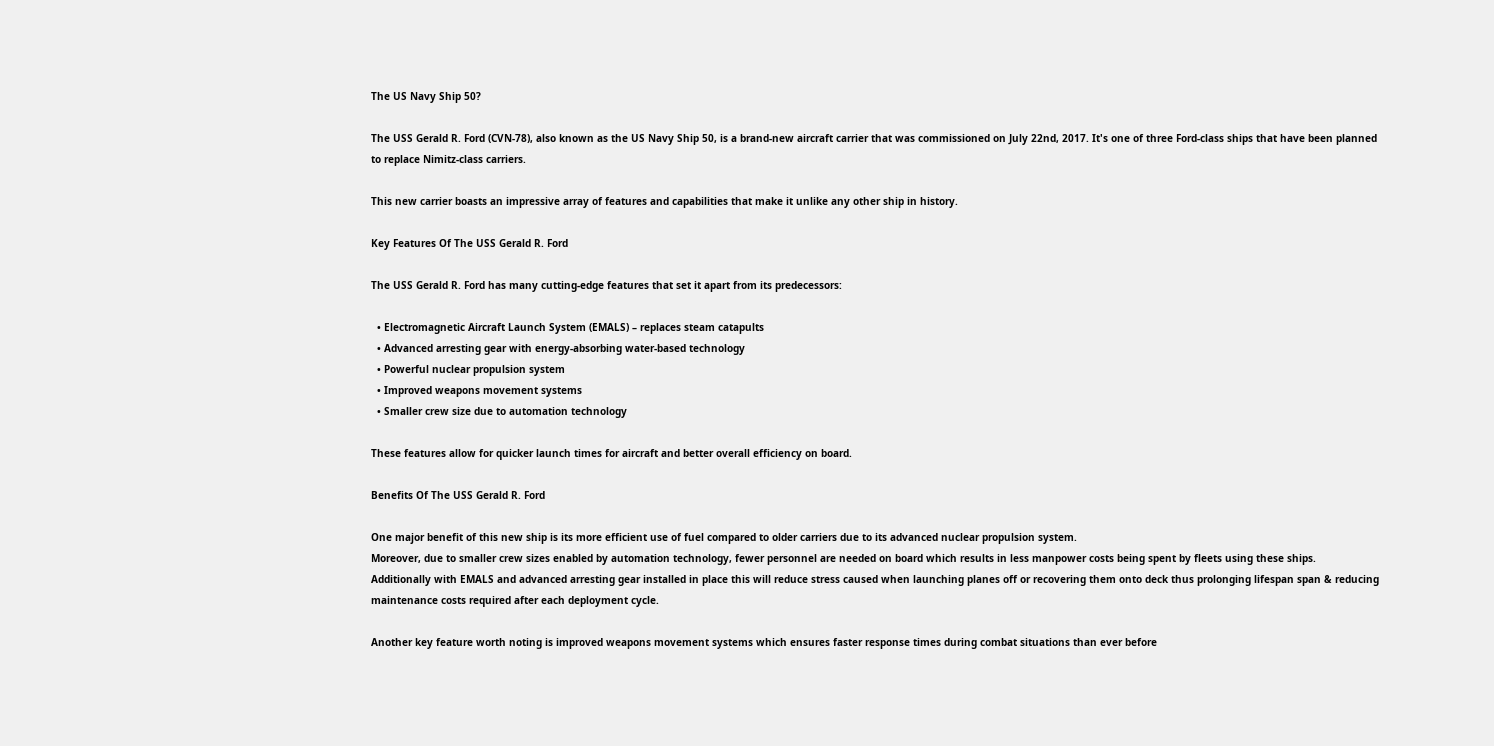The US Navy Ship 50?

The USS Gerald R. Ford (CVN-78), also known as the US Navy Ship 50, is a brand-new aircraft carrier that was commissioned on July 22nd, 2017. It's one of three Ford-class ships that have been planned to replace Nimitz-class carriers.

This new carrier boasts an impressive array of features and capabilities that make it unlike any other ship in history.

Key Features Of The USS Gerald R. Ford

The USS Gerald R. Ford has many cutting-edge features that set it apart from its predecessors:

  • Electromagnetic Aircraft Launch System (EMALS) – replaces steam catapults
  • Advanced arresting gear with energy-absorbing water-based technology
  • Powerful nuclear propulsion system
  • Improved weapons movement systems
  • Smaller crew size due to automation technology

These features allow for quicker launch times for aircraft and better overall efficiency on board.

Benefits Of The USS Gerald R. Ford

One major benefit of this new ship is its more efficient use of fuel compared to older carriers due to its advanced nuclear propulsion system.
Moreover, due to smaller crew sizes enabled by automation technology, fewer personnel are needed on board which results in less manpower costs being spent by fleets using these ships.
Additionally with EMALS and advanced arresting gear installed in place this will reduce stress caused when launching planes off or recovering them onto deck thus prolonging lifespan span & reducing maintenance costs required after each deployment cycle.

Another key feature worth noting is improved weapons movement systems which ensures faster response times during combat situations than ever before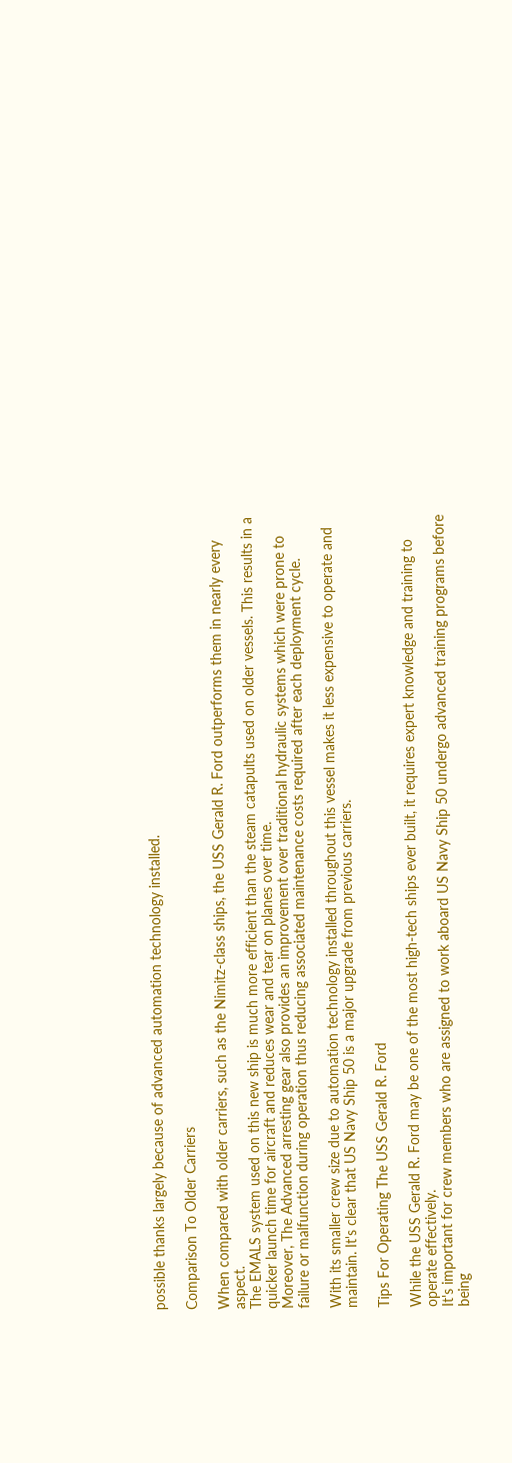possible thanks largely because of advanced automation technology installed.

Comparison To Older Carriers

When compared with older carriers, such as the Nimitz-class ships, the USS Gerald R. Ford outperforms them in nearly every aspect.
The EMALS system used on this new ship is much more efficient than the steam catapults used on older vessels. This results in a quicker launch time for aircraft and reduces wear and tear on planes over time.
Moreover, The Advanced arresting gear also provides an improvement over traditional hydraulic systems which were prone to failure or malfunction during operation thus reducing associated maintenance costs required after each deployment cycle.

With its smaller crew size due to automation technology installed throughout this vessel makes it less expensive to operate and maintain. It's clear that US Navy Ship 50 is a major upgrade from previous carriers.

Tips For Operating The USS Gerald R. Ford

While the USS Gerald R. Ford may be one of the most high-tech ships ever built, it requires expert knowledge and training to operate effectively.
It's important for crew members who are assigned to work aboard US Navy Ship 50 undergo advanced training programs before being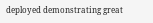deployed demonstrating great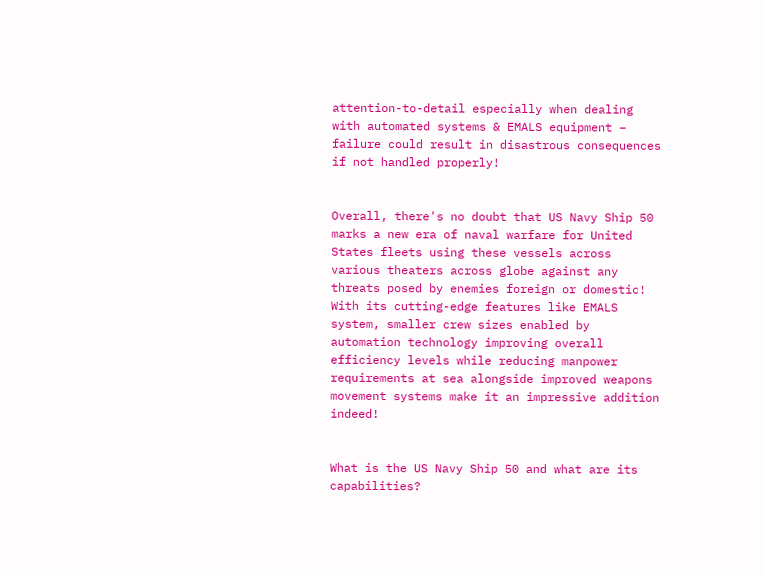attention-to-detail especially when dealing with automated systems & EMALS equipment – failure could result in disastrous consequences if not handled properly!


Overall, there's no doubt that US Navy Ship 50 marks a new era of naval warfare for United States fleets using these vessels across various theaters across globe against any threats posed by enemies foreign or domestic!
With its cutting-edge features like EMALS system, smaller crew sizes enabled by automation technology improving overall efficiency levels while reducing manpower requirements at sea alongside improved weapons movement systems make it an impressive addition indeed!


What is the US Navy Ship 50 and what are its capabilities?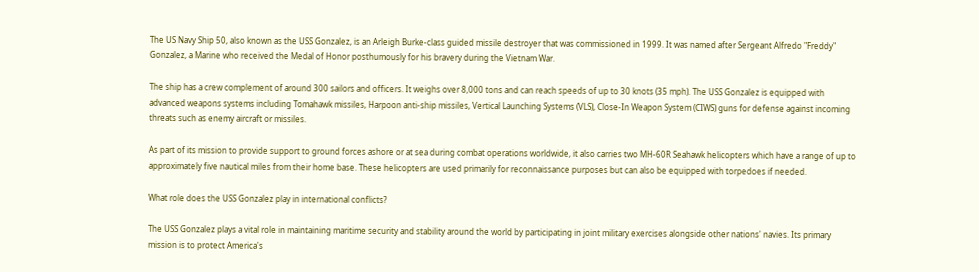The US Navy Ship 50, also known as the USS Gonzalez, is an Arleigh Burke-class guided missile destroyer that was commissioned in 1999. It was named after Sergeant Alfredo "Freddy" Gonzalez, a Marine who received the Medal of Honor posthumously for his bravery during the Vietnam War.

The ship has a crew complement of around 300 sailors and officers. It weighs over 8,000 tons and can reach speeds of up to 30 knots (35 mph). The USS Gonzalez is equipped with advanced weapons systems including Tomahawk missiles, Harpoon anti-ship missiles, Vertical Launching Systems (VLS), Close-In Weapon System (CIWS) guns for defense against incoming threats such as enemy aircraft or missiles.

As part of its mission to provide support to ground forces ashore or at sea during combat operations worldwide, it also carries two MH-60R Seahawk helicopters which have a range of up to approximately five nautical miles from their home base. These helicopters are used primarily for reconnaissance purposes but can also be equipped with torpedoes if needed.

What role does the USS Gonzalez play in international conflicts?

The USS Gonzalez plays a vital role in maintaining maritime security and stability around the world by participating in joint military exercises alongside other nations' navies. Its primary mission is to protect America's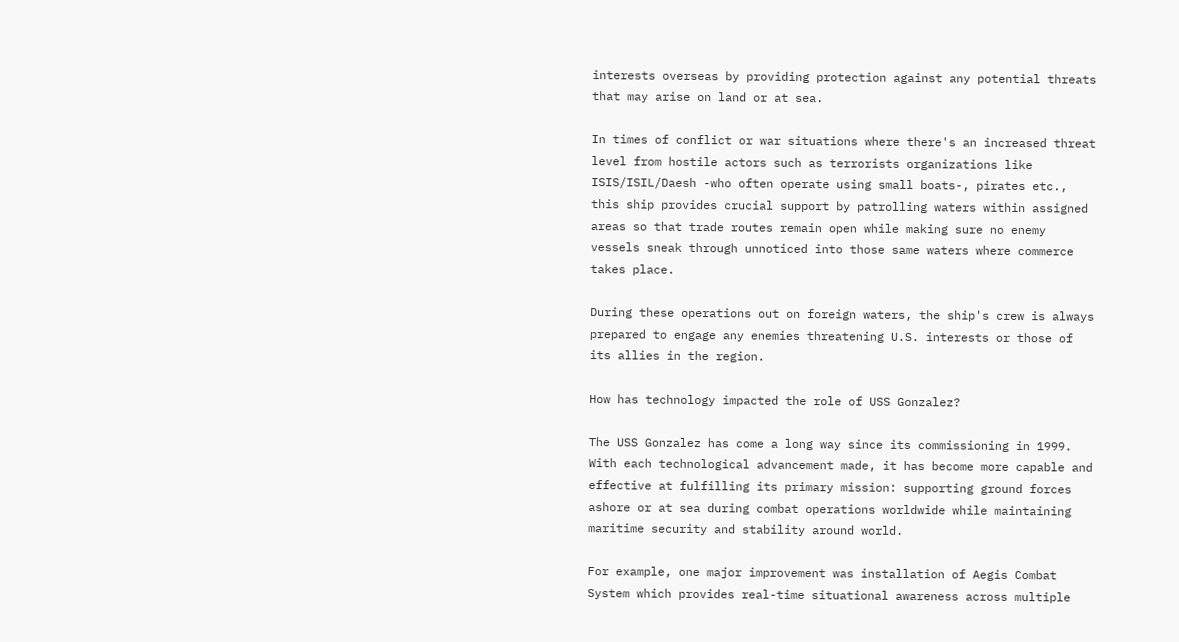interests overseas by providing protection against any potential threats that may arise on land or at sea.

In times of conflict or war situations where there's an increased threat level from hostile actors such as terrorists organizations like ISIS/ISIL/Daesh -who often operate using small boats-, pirates etc., this ship provides crucial support by patrolling waters within assigned areas so that trade routes remain open while making sure no enemy vessels sneak through unnoticed into those same waters where commerce takes place.

During these operations out on foreign waters, the ship's crew is always prepared to engage any enemies threatening U.S. interests or those of its allies in the region.

How has technology impacted the role of USS Gonzalez?

The USS Gonzalez has come a long way since its commissioning in 1999. With each technological advancement made, it has become more capable and effective at fulfilling its primary mission: supporting ground forces ashore or at sea during combat operations worldwide while maintaining maritime security and stability around world.

For example, one major improvement was installation of Aegis Combat System which provides real-time situational awareness across multiple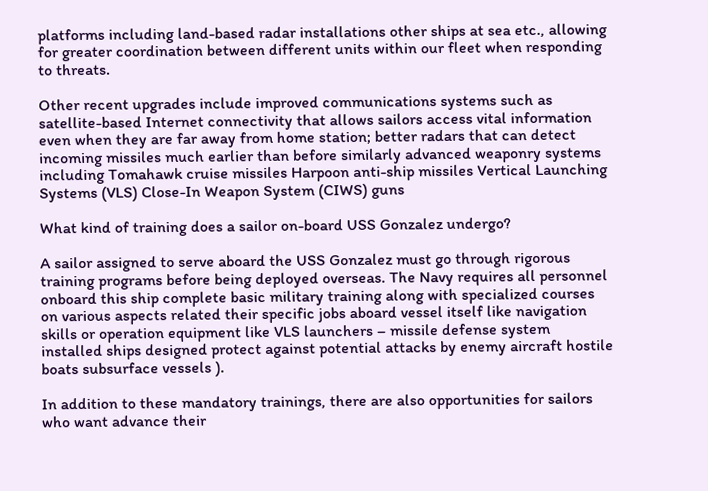platforms including land-based radar installations other ships at sea etc., allowing for greater coordination between different units within our fleet when responding to threats.

Other recent upgrades include improved communications systems such as satellite-based Internet connectivity that allows sailors access vital information even when they are far away from home station; better radars that can detect incoming missiles much earlier than before similarly advanced weaponry systems including Tomahawk cruise missiles Harpoon anti-ship missiles Vertical Launching Systems (VLS) Close-In Weapon System (CIWS) guns

What kind of training does a sailor on-board USS Gonzalez undergo?

A sailor assigned to serve aboard the USS Gonzalez must go through rigorous training programs before being deployed overseas. The Navy requires all personnel onboard this ship complete basic military training along with specialized courses on various aspects related their specific jobs aboard vessel itself like navigation skills or operation equipment like VLS launchers – missile defense system installed ships designed protect against potential attacks by enemy aircraft hostile boats subsurface vessels ).

In addition to these mandatory trainings, there are also opportunities for sailors who want advance their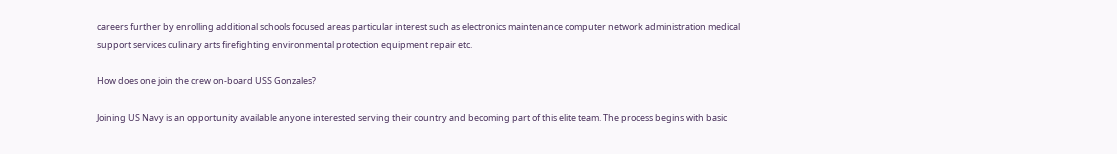careers further by enrolling additional schools focused areas particular interest such as electronics maintenance computer network administration medical support services culinary arts firefighting environmental protection equipment repair etc.

How does one join the crew on-board USS Gonzales?

Joining US Navy is an opportunity available anyone interested serving their country and becoming part of this elite team. The process begins with basic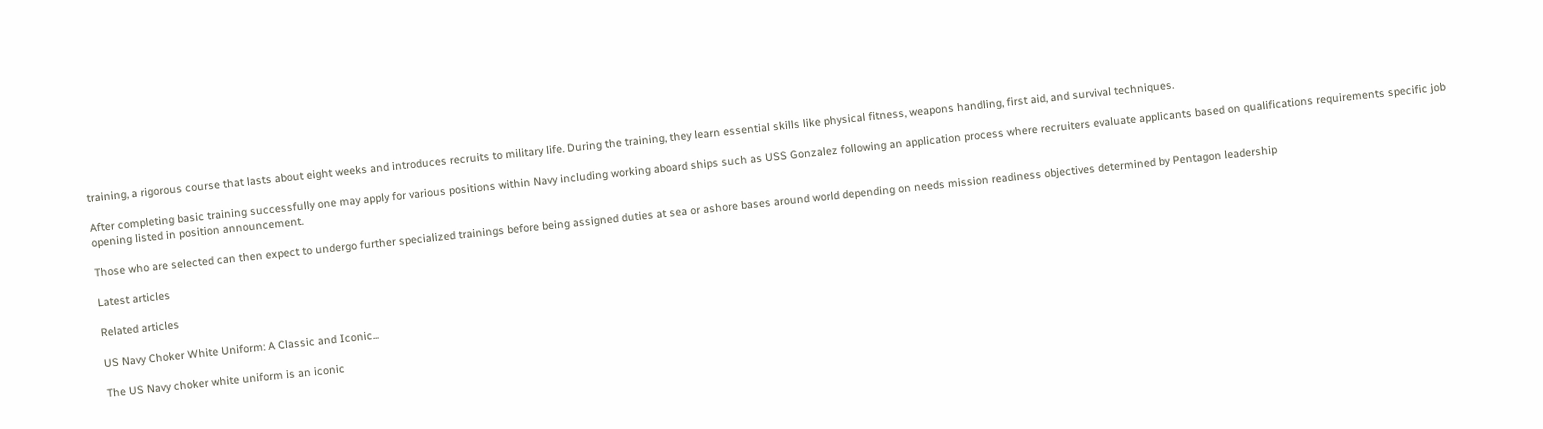training, a rigorous course that lasts about eight weeks and introduces recruits to military life. During the training, they learn essential skills like physical fitness, weapons handling, first aid, and survival techniques.

After completing basic training successfully one may apply for various positions within Navy including working aboard ships such as USS Gonzalez following an application process where recruiters evaluate applicants based on qualifications requirements specific job opening listed in position announcement.

Those who are selected can then expect to undergo further specialized trainings before being assigned duties at sea or ashore bases around world depending on needs mission readiness objectives determined by Pentagon leadership

Latest articles

Related articles

US Navy Choker White Uniform: A Classic and Iconic...

The US Navy choker white uniform is an iconic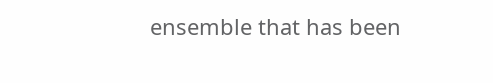ensemble that has been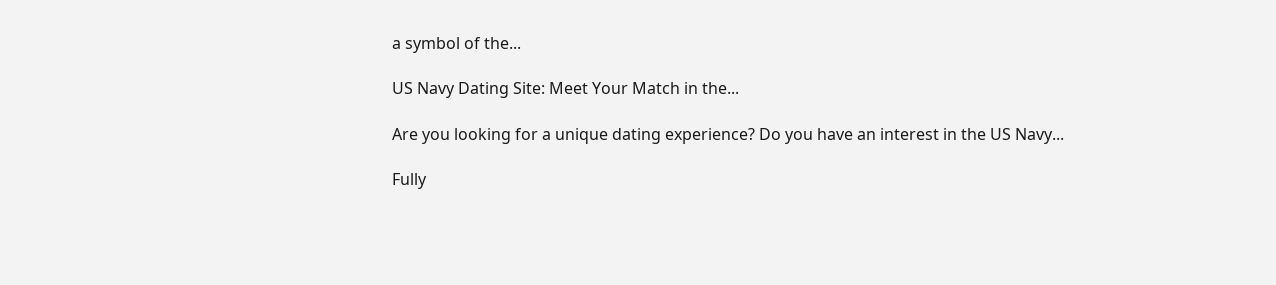a symbol of the...

US Navy Dating Site: Meet Your Match in the...

Are you looking for a unique dating experience? Do you have an interest in the US Navy...

Fully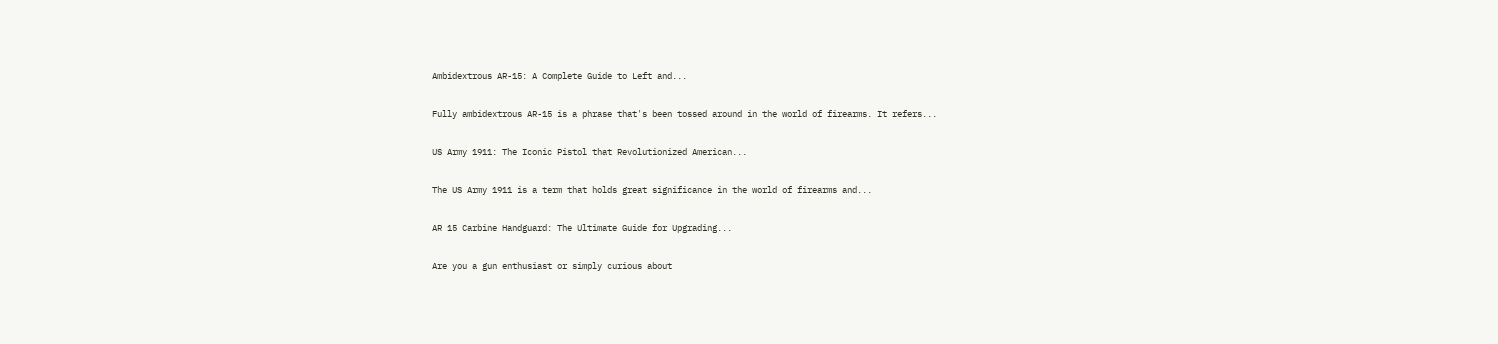Ambidextrous AR-15: A Complete Guide to Left and...

Fully ambidextrous AR-15 is a phrase that's been tossed around in the world of firearms. It refers...

US Army 1911: The Iconic Pistol that Revolutionized American...

The US Army 1911 is a term that holds great significance in the world of firearms and...

AR 15 Carbine Handguard: The Ultimate Guide for Upgrading...

Are you a gun enthusiast or simply curious about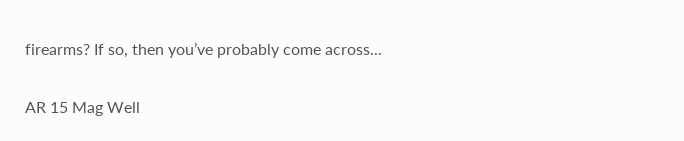firearms? If so, then you’ve probably come across...

AR 15 Mag Well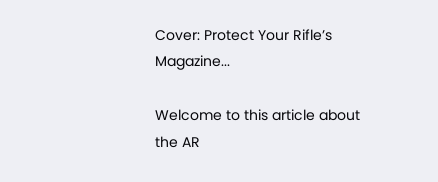Cover: Protect Your Rifle’s Magazine...

Welcome to this article about the AR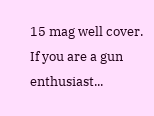15 mag well cover. If you are a gun enthusiast...